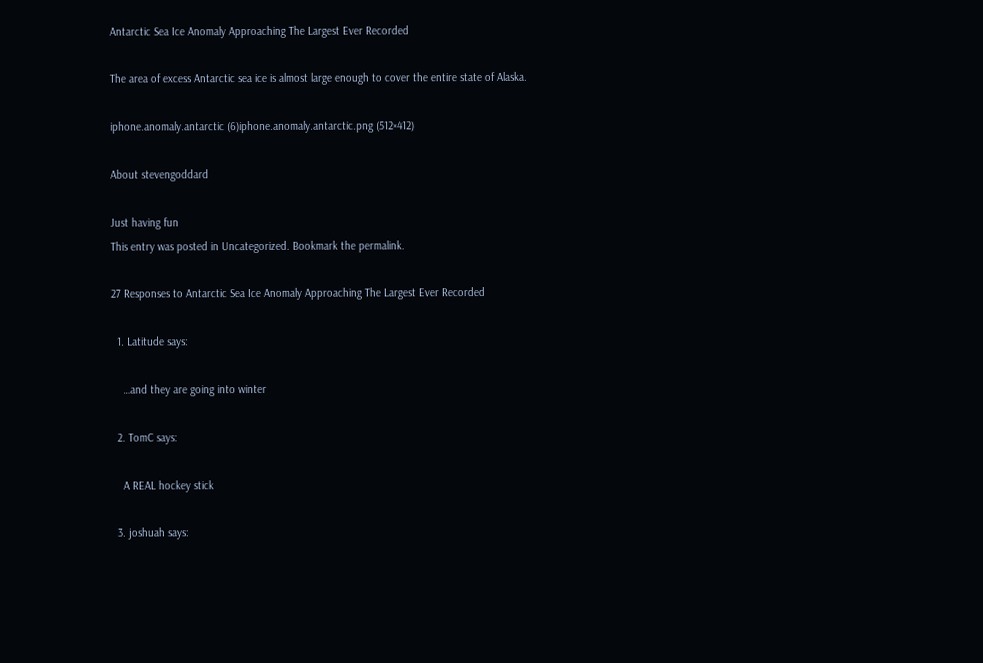Antarctic Sea Ice Anomaly Approaching The Largest Ever Recorded

The area of excess Antarctic sea ice is almost large enough to cover the entire state of Alaska.

iphone.anomaly.antarctic (6)iphone.anomaly.antarctic.png (512×412)

About stevengoddard

Just having fun
This entry was posted in Uncategorized. Bookmark the permalink.

27 Responses to Antarctic Sea Ice Anomaly Approaching The Largest Ever Recorded

  1. Latitude says:

    …and they are going into winter

  2. TomC says:

    A REAL hockey stick

  3. joshuah says: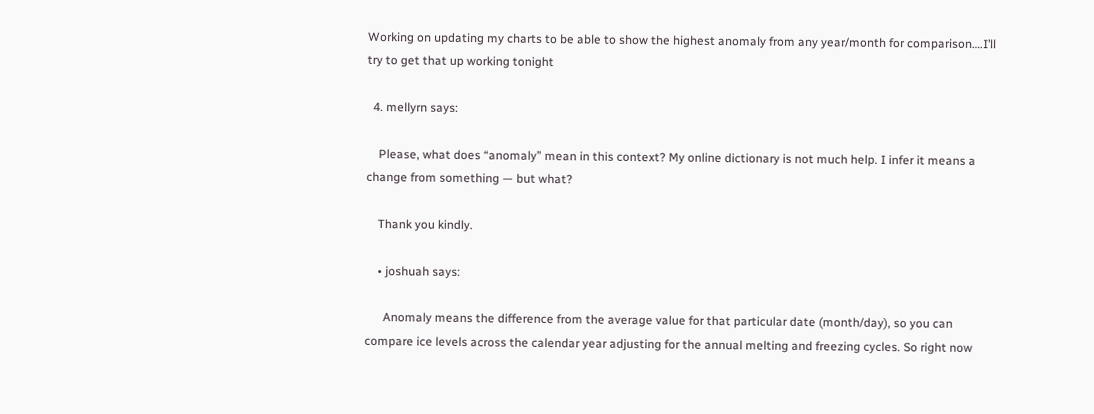Working on updating my charts to be able to show the highest anomaly from any year/month for comparison….I’ll try to get that up working tonight

  4. mellyrn says:

    Please, what does “anomaly” mean in this context? My online dictionary is not much help. I infer it means a change from something — but what?

    Thank you kindly.

    • joshuah says:

      Anomaly means the difference from the average value for that particular date (month/day), so you can compare ice levels across the calendar year adjusting for the annual melting and freezing cycles. So right now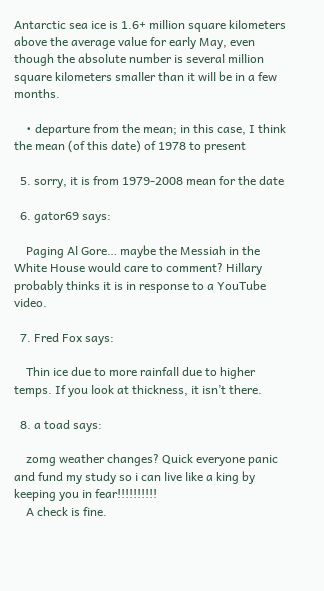Antarctic sea ice is 1.6+ million square kilometers above the average value for early May, even though the absolute number is several million square kilometers smaller than it will be in a few months.

    • departure from the mean; in this case, I think the mean (of this date) of 1978 to present

  5. sorry, it is from 1979-2008 mean for the date

  6. gator69 says:

    Paging Al Gore… maybe the Messiah in the White House would care to comment? Hillary probably thinks it is in response to a YouTube video.

  7. Fred Fox says:

    Thin ice due to more rainfall due to higher temps. If you look at thickness, it isn’t there.

  8. a toad says:

    zomg weather changes? Quick everyone panic and fund my study so i can live like a king by keeping you in fear!!!!!!!!!!
    A check is fine.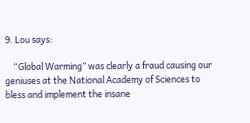9. Lou says:

    “Global Warming” was clearly a fraud causing our geniuses at the National Academy of Sciences to bless and implement the insane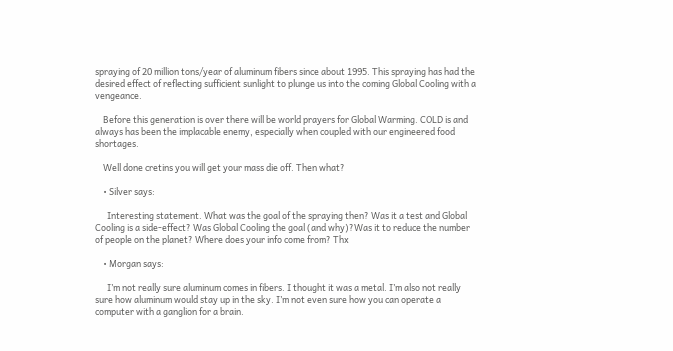spraying of 20 million tons/year of aluminum fibers since about 1995. This spraying has had the desired effect of reflecting sufficient sunlight to plunge us into the coming Global Cooling with a vengeance.

    Before this generation is over there will be world prayers for Global Warming. COLD is and always has been the implacable enemy, especially when coupled with our engineered food shortages.

    Well done cretins you will get your mass die off. Then what?

    • Silver says:

      Interesting statement. What was the goal of the spraying then? Was it a test and Global Cooling is a side-effect? Was Global Cooling the goal (and why)?Was it to reduce the number of people on the planet? Where does your info come from? Thx

    • Morgan says:

      I’m not really sure aluminum comes in fibers. I thought it was a metal. I’m also not really sure how aluminum would stay up in the sky. I’m not even sure how you can operate a computer with a ganglion for a brain.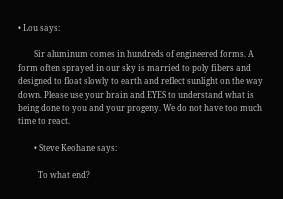• Lou says:

        Sir aluminum comes in hundreds of engineered forms. A form often sprayed in our sky is married to poly fibers and designed to float slowly to earth and reflect sunlight on the way down. Please use your brain and EYES to understand what is being done to you and your progeny. We do not have too much time to react.

        • Steve Keohane says:

          To what end?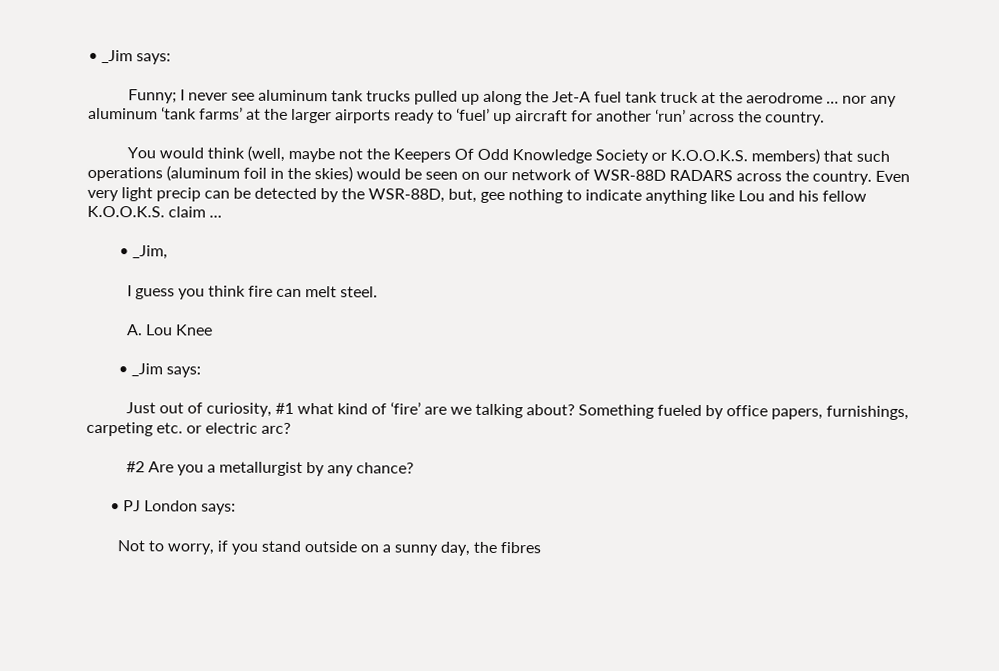• _Jim says:

          Funny; I never see aluminum tank trucks pulled up along the Jet-A fuel tank truck at the aerodrome … nor any aluminum ‘tank farms’ at the larger airports ready to ‘fuel’ up aircraft for another ‘run’ across the country.

          You would think (well, maybe not the Keepers Of Odd Knowledge Society or K.O.O.K.S. members) that such operations (aluminum foil in the skies) would be seen on our network of WSR-88D RADARS across the country. Even very light precip can be detected by the WSR-88D, but, gee nothing to indicate anything like Lou and his fellow K.O.O.K.S. claim …

        • _Jim,

          I guess you think fire can melt steel.

          A. Lou Knee

        • _Jim says:

          Just out of curiosity, #1 what kind of ‘fire’ are we talking about? Something fueled by office papers, furnishings, carpeting etc. or electric arc?

          #2 Are you a metallurgist by any chance?

      • PJ London says:

        Not to worry, if you stand outside on a sunny day, the fibres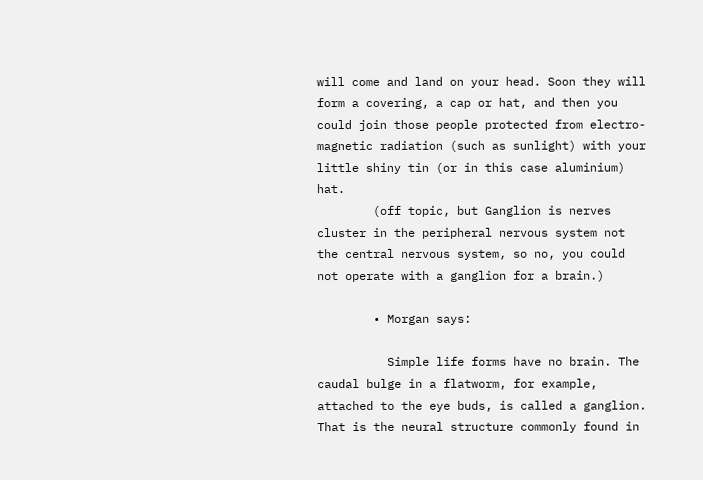will come and land on your head. Soon they will form a covering, a cap or hat, and then you could join those people protected from electro-magnetic radiation (such as sunlight) with your little shiny tin (or in this case aluminium) hat.
        (off topic, but Ganglion is nerves cluster in the peripheral nervous system not the central nervous system, so no, you could not operate with a ganglion for a brain.)

        • Morgan says:

          Simple life forms have no brain. The caudal bulge in a flatworm, for example, attached to the eye buds, is called a ganglion. That is the neural structure commonly found in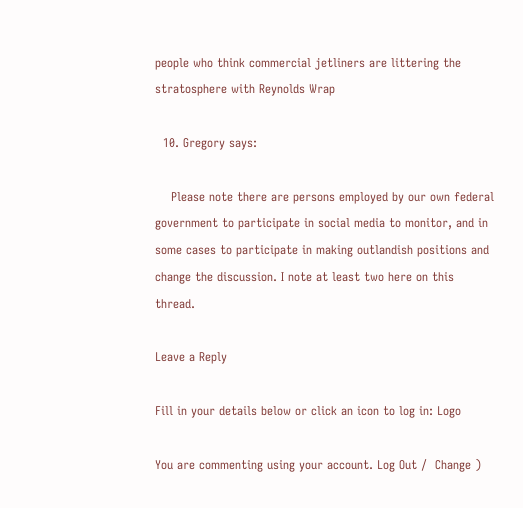people who think commercial jetliners are littering the stratosphere with Reynolds Wrap

  10. Gregory says:

    Please note there are persons employed by our own federal government to participate in social media to monitor, and in some cases to participate in making outlandish positions and change the discussion. I note at least two here on this thread.

Leave a Reply

Fill in your details below or click an icon to log in: Logo

You are commenting using your account. Log Out /  Change )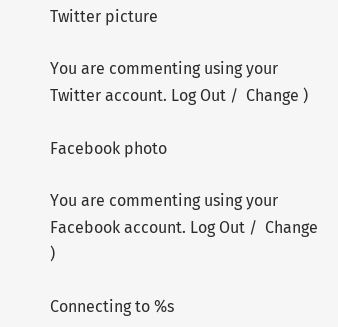Twitter picture

You are commenting using your Twitter account. Log Out /  Change )

Facebook photo

You are commenting using your Facebook account. Log Out /  Change )

Connecting to %s